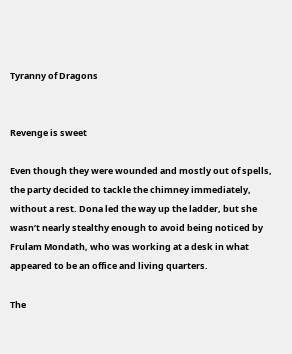Tyranny of Dragons


Revenge is sweet

Even though they were wounded and mostly out of spells, the party decided to tackle the chimney immediately, without a rest. Dona led the way up the ladder, but she wasn’t nearly stealthy enough to avoid being noticed by Frulam Mondath, who was working at a desk in what appeared to be an office and living quarters.

The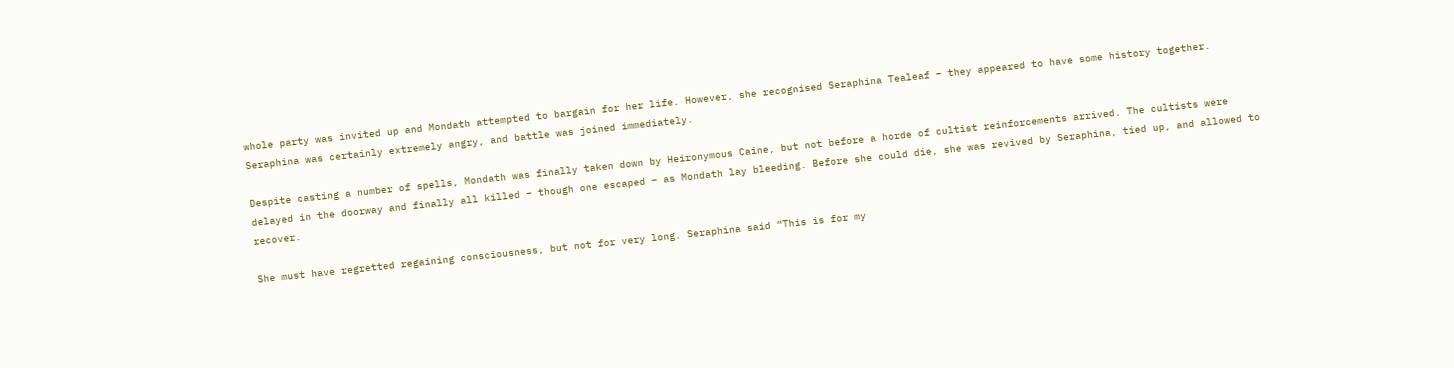whole party was invited up and Mondath attempted to bargain for her life. However, she recognised Seraphina Tealeaf – they appeared to have some history together. Seraphina was certainly extremely angry, and battle was joined immediately.

Despite casting a number of spells, Mondath was finally taken down by Heironymous Caine, but not before a horde of cultist reinforcements arrived. The cultists were delayed in the doorway and finally all killed – though one escaped – as Mondath lay bleeding. Before she could die, she was revived by Seraphina, tied up, and allowed to recover.

She must have regretted regaining consciousness, but not for very long. Seraphina said “This is for my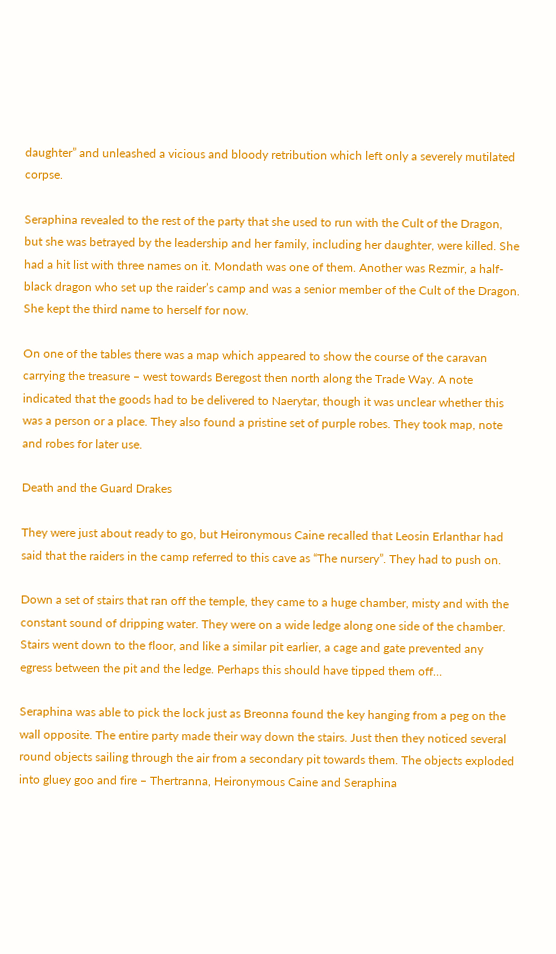daughter” and unleashed a vicious and bloody retribution which left only a severely mutilated corpse.

Seraphina revealed to the rest of the party that she used to run with the Cult of the Dragon, but she was betrayed by the leadership and her family, including her daughter, were killed. She had a hit list with three names on it. Mondath was one of them. Another was Rezmir, a half-black dragon who set up the raider’s camp and was a senior member of the Cult of the Dragon. She kept the third name to herself for now.

On one of the tables there was a map which appeared to show the course of the caravan carrying the treasure – west towards Beregost then north along the Trade Way. A note indicated that the goods had to be delivered to Naerytar, though it was unclear whether this was a person or a place. They also found a pristine set of purple robes. They took map, note and robes for later use.

Death and the Guard Drakes

They were just about ready to go, but Heironymous Caine recalled that Leosin Erlanthar had said that the raiders in the camp referred to this cave as “The nursery”. They had to push on.

Down a set of stairs that ran off the temple, they came to a huge chamber, misty and with the constant sound of dripping water. They were on a wide ledge along one side of the chamber. Stairs went down to the floor, and like a similar pit earlier, a cage and gate prevented any egress between the pit and the ledge. Perhaps this should have tipped them off…

Seraphina was able to pick the lock just as Breonna found the key hanging from a peg on the wall opposite. The entire party made their way down the stairs. Just then they noticed several round objects sailing through the air from a secondary pit towards them. The objects exploded into gluey goo and fire – Thertranna, Heironymous Caine and Seraphina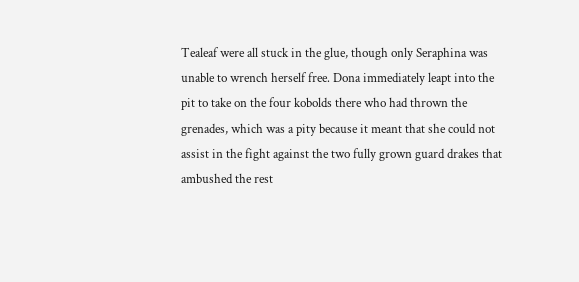Tealeaf were all stuck in the glue, though only Seraphina was unable to wrench herself free. Dona immediately leapt into the pit to take on the four kobolds there who had thrown the grenades, which was a pity because it meant that she could not assist in the fight against the two fully grown guard drakes that ambushed the rest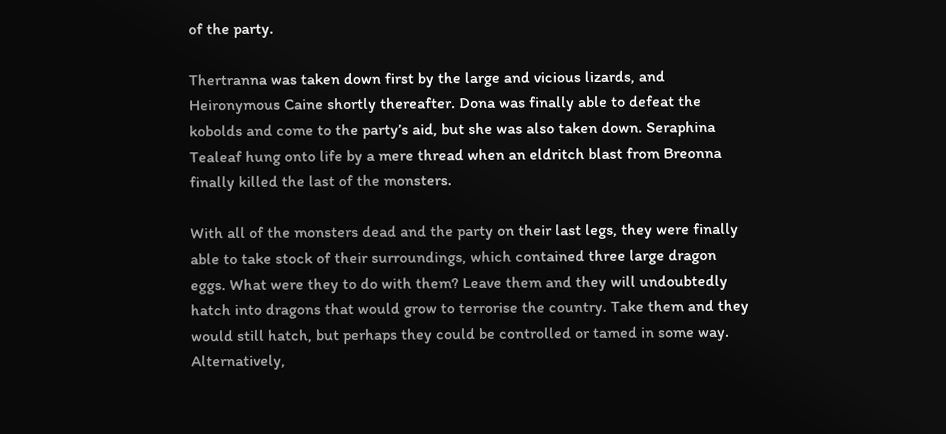of the party.

Thertranna was taken down first by the large and vicious lizards, and Heironymous Caine shortly thereafter. Dona was finally able to defeat the kobolds and come to the party’s aid, but she was also taken down. Seraphina Tealeaf hung onto life by a mere thread when an eldritch blast from Breonna finally killed the last of the monsters.

With all of the monsters dead and the party on their last legs, they were finally able to take stock of their surroundings, which contained three large dragon eggs. What were they to do with them? Leave them and they will undoubtedly hatch into dragons that would grow to terrorise the country. Take them and they would still hatch, but perhaps they could be controlled or tamed in some way. Alternatively,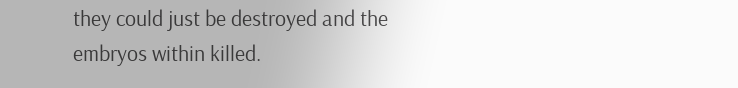they could just be destroyed and the embryos within killed.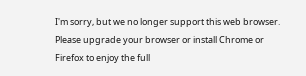I'm sorry, but we no longer support this web browser. Please upgrade your browser or install Chrome or Firefox to enjoy the full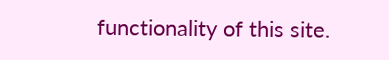functionality of this site.